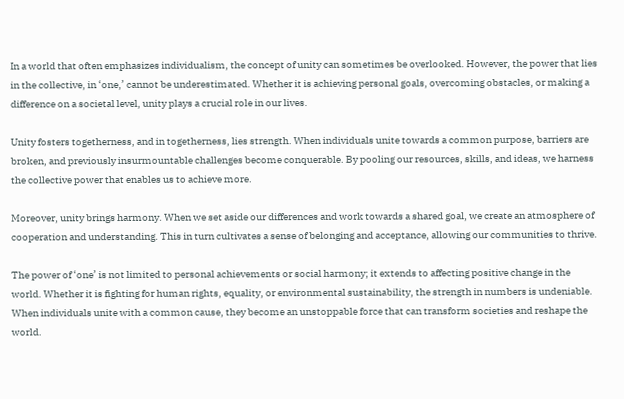In a world that often emphasizes individualism, the concept of unity can sometimes be overlooked. However, the power that lies in the collective, in ‘one,’ cannot be underestimated. Whether it is achieving personal goals, overcoming obstacles, or making a difference on a societal level, unity plays a crucial role in our lives.

Unity fosters togetherness, and in togetherness, lies strength. When individuals unite towards a common purpose, barriers are broken, and previously insurmountable challenges become conquerable. By pooling our resources, skills, and ideas, we harness the collective power that enables us to achieve more.

Moreover, unity brings harmony. When we set aside our differences and work towards a shared goal, we create an atmosphere of cooperation and understanding. This in turn cultivates a sense of belonging and acceptance, allowing our communities to thrive.

The power of ‘one’ is not limited to personal achievements or social harmony; it extends to affecting positive change in the world. Whether it is fighting for human rights, equality, or environmental sustainability, the strength in numbers is undeniable. When individuals unite with a common cause, they become an unstoppable force that can transform societies and reshape the world.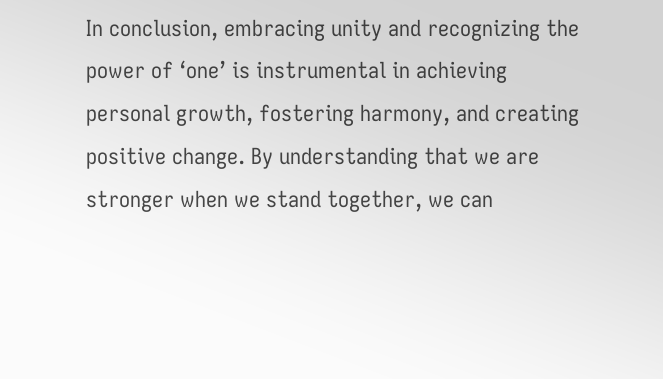In conclusion, embracing unity and recognizing the power of ‘one’ is instrumental in achieving personal growth, fostering harmony, and creating positive change. By understanding that we are stronger when we stand together, we can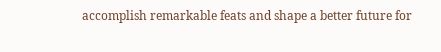accomplish remarkable feats and shape a better future for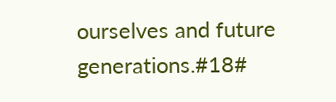ourselves and future generations.#18#